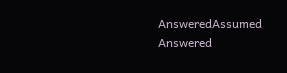AnsweredAssumed Answered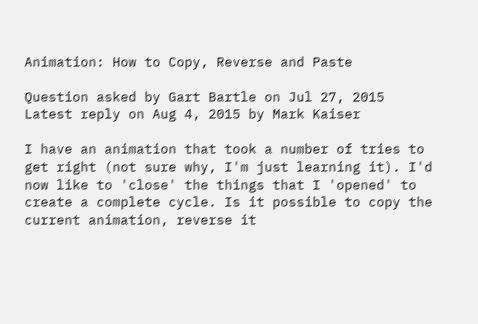Animation: How to Copy, Reverse and Paste

Question asked by Gart Bartle on Jul 27, 2015
Latest reply on Aug 4, 2015 by Mark Kaiser

I have an animation that took a number of tries to get right (not sure why, I'm just learning it). I'd now like to 'close' the things that I 'opened' to create a complete cycle. Is it possible to copy the current animation, reverse it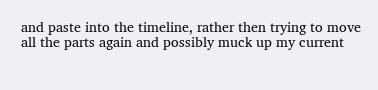and paste into the timeline, rather then trying to move all the parts again and possibly muck up my current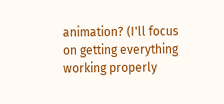animation? (I'll focus on getting everything working properly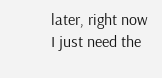later, right now I just need the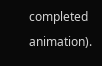completed animation).